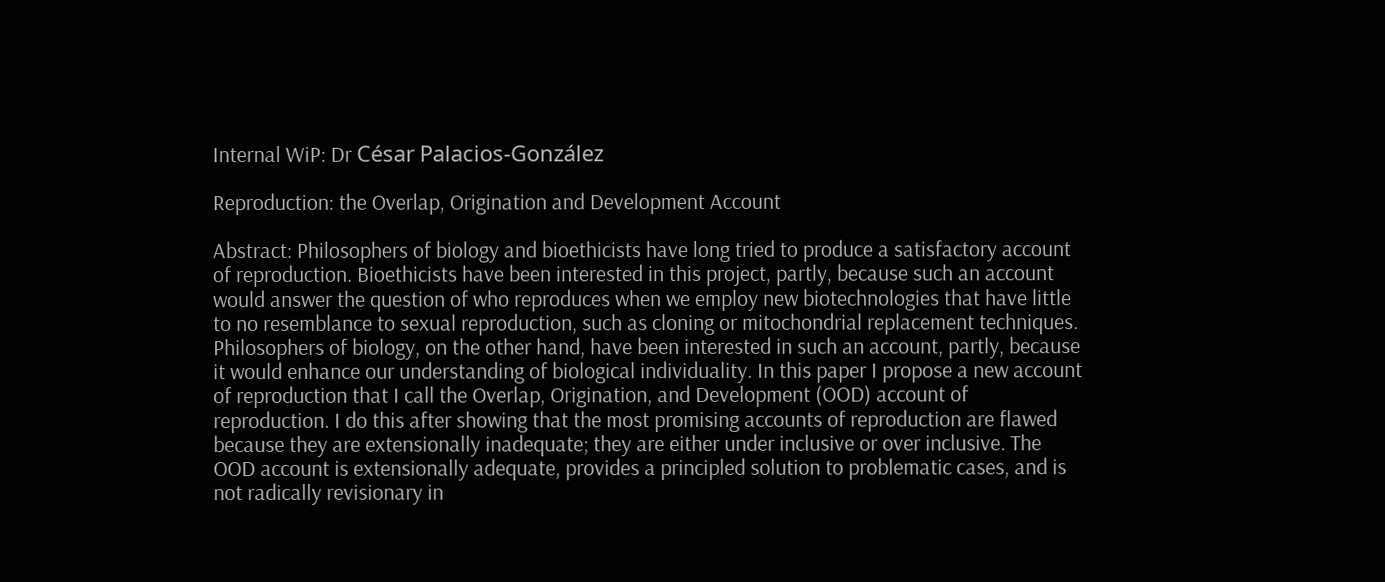Internal WiP: Dr César Palacios-González

Reproduction: the Overlap, Origination and Development Account

Abstract: Philosophers of biology and bioethicists have long tried to produce a satisfactory account of reproduction. Bioethicists have been interested in this project, partly, because such an account would answer the question of who reproduces when we employ new biotechnologies that have little to no resemblance to sexual reproduction, such as cloning or mitochondrial replacement techniques. Philosophers of biology, on the other hand, have been interested in such an account, partly, because it would enhance our understanding of biological individuality. In this paper I propose a new account of reproduction that I call the Overlap, Origination, and Development (OOD) account of reproduction. I do this after showing that the most promising accounts of reproduction are flawed because they are extensionally inadequate; they are either under inclusive or over inclusive. The OOD account is extensionally adequate, provides a principled solution to problematic cases, and is not radically revisionary in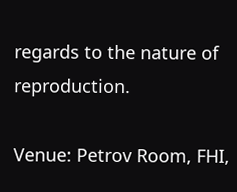regards to the nature of reproduction.

Venue: Petrov Room, FHI,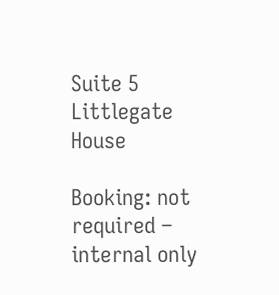Suite 5 Littlegate House

Booking: not required – internal only